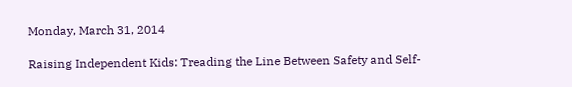Monday, March 31, 2014

Raising Independent Kids: Treading the Line Between Safety and Self-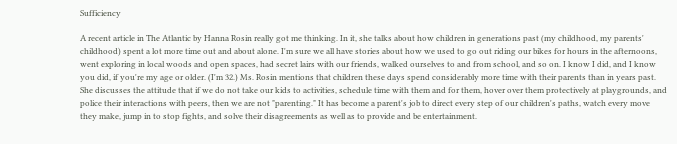Sufficiency

A recent article in The Atlantic by Hanna Rosin really got me thinking. In it, she talks about how children in generations past (my childhood, my parents' childhood) spent a lot more time out and about alone. I'm sure we all have stories about how we used to go out riding our bikes for hours in the afternoons, went exploring in local woods and open spaces, had secret lairs with our friends, walked ourselves to and from school, and so on. I know I did, and I know you did, if you're my age or older. (I'm 32.) Ms. Rosin mentions that children these days spend considerably more time with their parents than in years past. She discusses the attitude that if we do not take our kids to activities, schedule time with them and for them, hover over them protectively at playgrounds, and police their interactions with peers, then we are not "parenting." It has become a parent's job to direct every step of our children's paths, watch every move they make, jump in to stop fights, and solve their disagreements as well as to provide and be entertainment.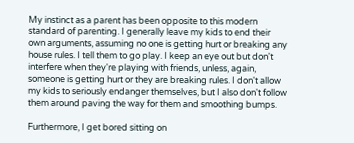My instinct as a parent has been opposite to this modern standard of parenting. I generally leave my kids to end their own arguments, assuming no one is getting hurt or breaking any house rules. I tell them to go play. I keep an eye out but don't interfere when they're playing with friends, unless, again, someone is getting hurt or they are breaking rules. I don't allow my kids to seriously endanger themselves, but I also don't follow them around paving the way for them and smoothing bumps.

Furthermore, I get bored sitting on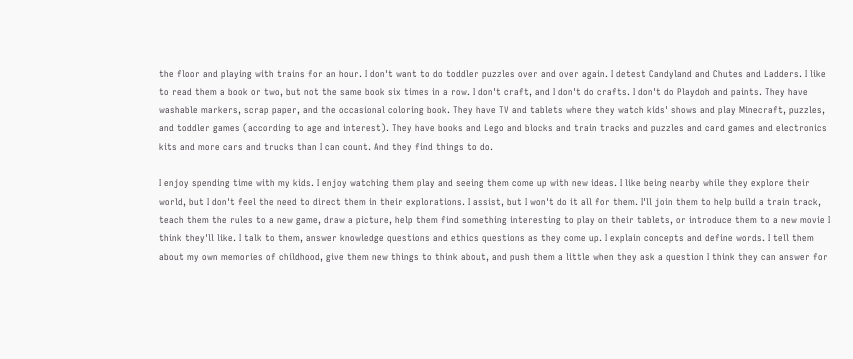the floor and playing with trains for an hour. I don't want to do toddler puzzles over and over again. I detest Candyland and Chutes and Ladders. I like to read them a book or two, but not the same book six times in a row. I don't craft, and I don't do crafts. I don't do Playdoh and paints. They have washable markers, scrap paper, and the occasional coloring book. They have TV and tablets where they watch kids' shows and play Minecraft, puzzles, and toddler games (according to age and interest). They have books and Lego and blocks and train tracks and puzzles and card games and electronics kits and more cars and trucks than I can count. And they find things to do.

I enjoy spending time with my kids. I enjoy watching them play and seeing them come up with new ideas. I like being nearby while they explore their world, but I don't feel the need to direct them in their explorations. I assist, but I won't do it all for them. I'll join them to help build a train track, teach them the rules to a new game, draw a picture, help them find something interesting to play on their tablets, or introduce them to a new movie I think they'll like. I talk to them, answer knowledge questions and ethics questions as they come up. I explain concepts and define words. I tell them about my own memories of childhood, give them new things to think about, and push them a little when they ask a question I think they can answer for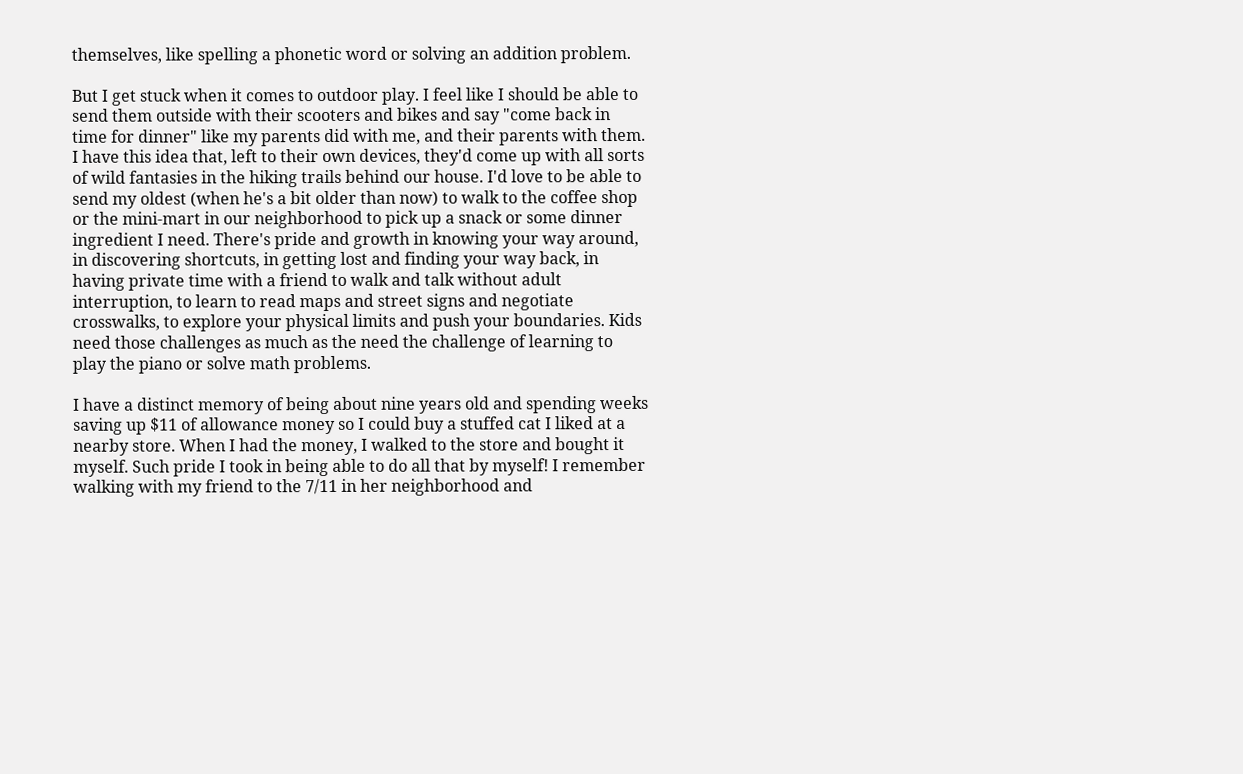themselves, like spelling a phonetic word or solving an addition problem.

But I get stuck when it comes to outdoor play. I feel like I should be able to send them outside with their scooters and bikes and say "come back in time for dinner" like my parents did with me, and their parents with them. I have this idea that, left to their own devices, they'd come up with all sorts of wild fantasies in the hiking trails behind our house. I'd love to be able to send my oldest (when he's a bit older than now) to walk to the coffee shop or the mini-mart in our neighborhood to pick up a snack or some dinner ingredient I need. There's pride and growth in knowing your way around, in discovering shortcuts, in getting lost and finding your way back, in having private time with a friend to walk and talk without adult interruption, to learn to read maps and street signs and negotiate crosswalks, to explore your physical limits and push your boundaries. Kids need those challenges as much as the need the challenge of learning to play the piano or solve math problems.

I have a distinct memory of being about nine years old and spending weeks saving up $11 of allowance money so I could buy a stuffed cat I liked at a nearby store. When I had the money, I walked to the store and bought it myself. Such pride I took in being able to do all that by myself! I remember walking with my friend to the 7/11 in her neighborhood and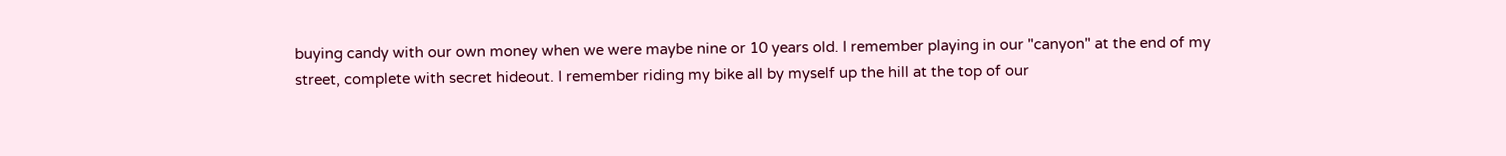buying candy with our own money when we were maybe nine or 10 years old. I remember playing in our "canyon" at the end of my street, complete with secret hideout. I remember riding my bike all by myself up the hill at the top of our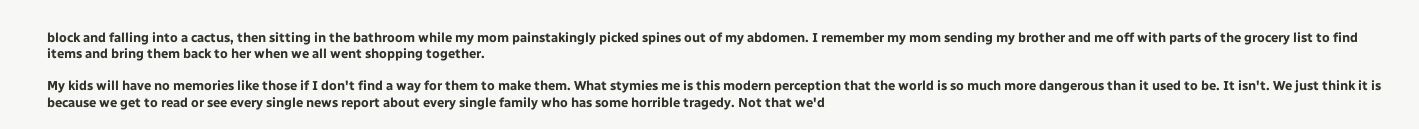block and falling into a cactus, then sitting in the bathroom while my mom painstakingly picked spines out of my abdomen. I remember my mom sending my brother and me off with parts of the grocery list to find items and bring them back to her when we all went shopping together.

My kids will have no memories like those if I don't find a way for them to make them. What stymies me is this modern perception that the world is so much more dangerous than it used to be. It isn't. We just think it is because we get to read or see every single news report about every single family who has some horrible tragedy. Not that we'd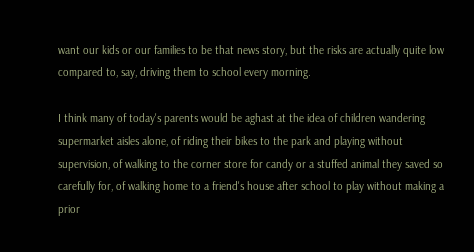want our kids or our families to be that news story, but the risks are actually quite low compared to, say, driving them to school every morning.

I think many of today's parents would be aghast at the idea of children wandering supermarket aisles alone, of riding their bikes to the park and playing without supervision, of walking to the corner store for candy or a stuffed animal they saved so carefully for, of walking home to a friend's house after school to play without making a prior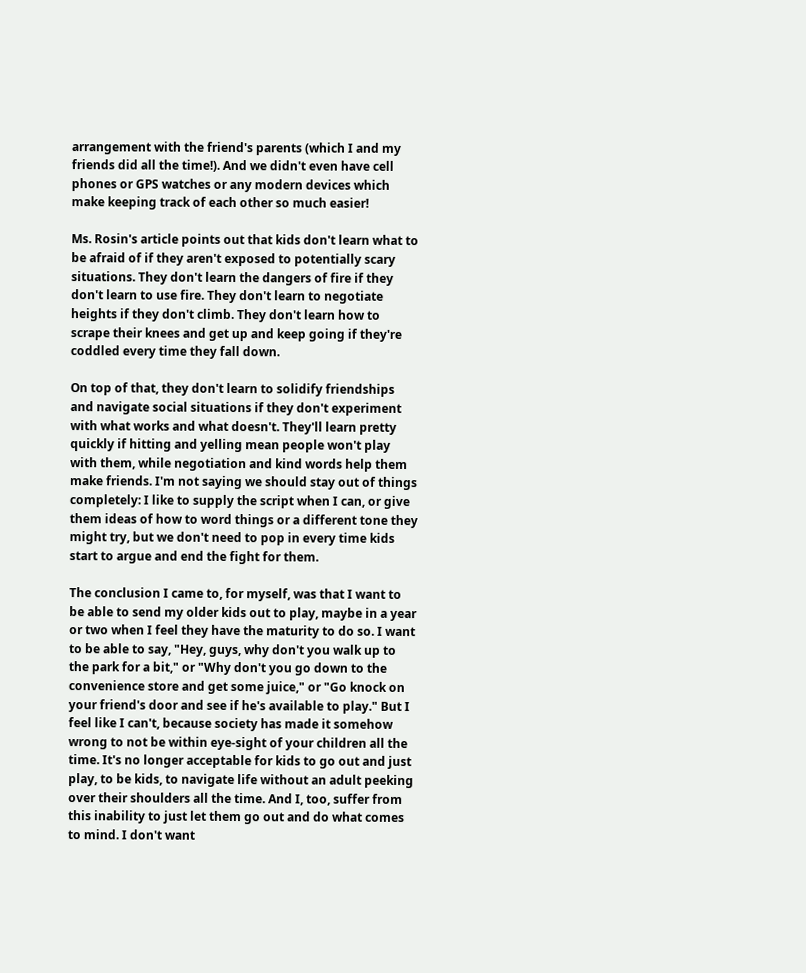arrangement with the friend's parents (which I and my friends did all the time!). And we didn't even have cell phones or GPS watches or any modern devices which make keeping track of each other so much easier!

Ms. Rosin's article points out that kids don't learn what to be afraid of if they aren't exposed to potentially scary situations. They don't learn the dangers of fire if they don't learn to use fire. They don't learn to negotiate heights if they don't climb. They don't learn how to scrape their knees and get up and keep going if they're coddled every time they fall down.

On top of that, they don't learn to solidify friendships and navigate social situations if they don't experiment with what works and what doesn't. They'll learn pretty quickly if hitting and yelling mean people won't play with them, while negotiation and kind words help them make friends. I'm not saying we should stay out of things completely: I like to supply the script when I can, or give them ideas of how to word things or a different tone they might try, but we don't need to pop in every time kids start to argue and end the fight for them.

The conclusion I came to, for myself, was that I want to be able to send my older kids out to play, maybe in a year or two when I feel they have the maturity to do so. I want to be able to say, "Hey, guys, why don't you walk up to the park for a bit," or "Why don't you go down to the convenience store and get some juice," or "Go knock on your friend's door and see if he's available to play." But I feel like I can't, because society has made it somehow wrong to not be within eye-sight of your children all the time. It's no longer acceptable for kids to go out and just play, to be kids, to navigate life without an adult peeking over their shoulders all the time. And I, too, suffer from this inability to just let them go out and do what comes to mind. I don't want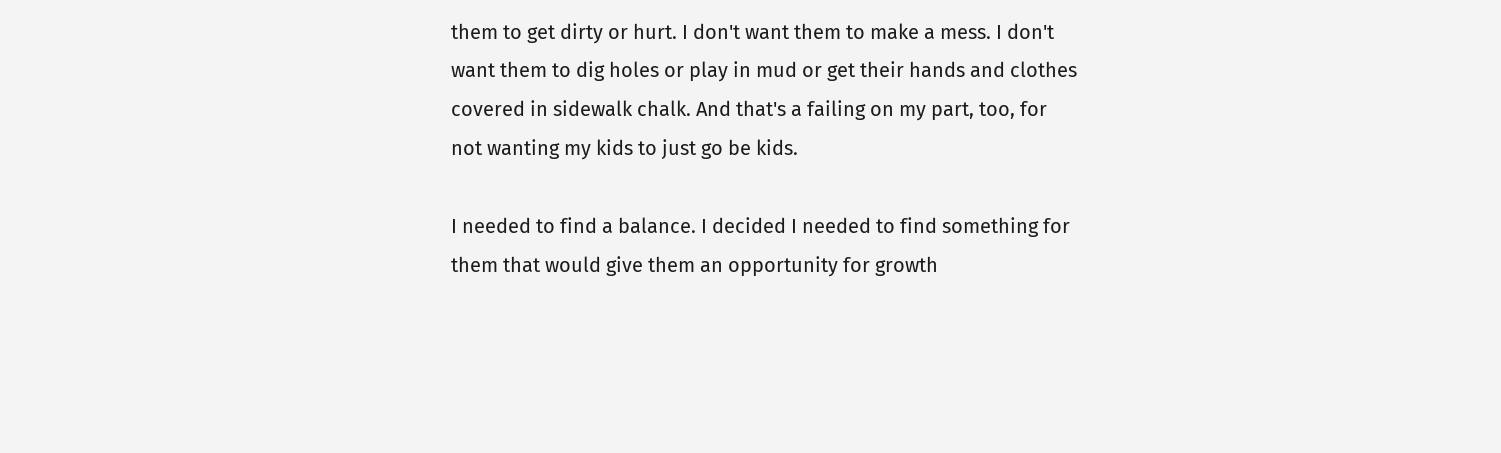them to get dirty or hurt. I don't want them to make a mess. I don't want them to dig holes or play in mud or get their hands and clothes covered in sidewalk chalk. And that's a failing on my part, too, for not wanting my kids to just go be kids.

I needed to find a balance. I decided I needed to find something for them that would give them an opportunity for growth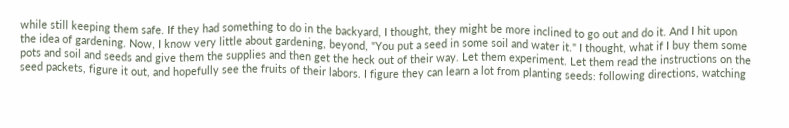while still keeping them safe. If they had something to do in the backyard, I thought, they might be more inclined to go out and do it. And I hit upon the idea of gardening. Now, I know very little about gardening, beyond, "You put a seed in some soil and water it." I thought, what if I buy them some pots and soil and seeds and give them the supplies and then get the heck out of their way. Let them experiment. Let them read the instructions on the seed packets, figure it out, and hopefully see the fruits of their labors. I figure they can learn a lot from planting seeds: following directions, watching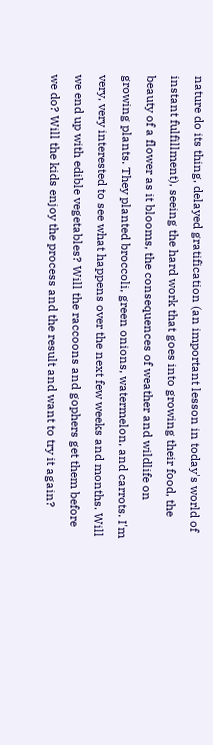nature do its thing, delayed gratification (an important lesson in today's world of instant fulfillment), seeing the hard work that goes into growing their food, the beauty of a flower as it blooms, the consequences of weather and wildlife on growing plants. They planted broccoli, green onions, watermelon, and carrots. I'm very, very interested to see what happens over the next few weeks and months. Will we end up with edible vegetables? Will the raccoons and gophers get them before we do? Will the kids enjoy the process and the result and want to try it again?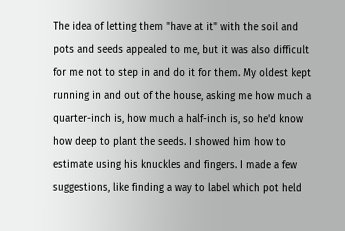The idea of letting them "have at it" with the soil and pots and seeds appealed to me, but it was also difficult for me not to step in and do it for them. My oldest kept running in and out of the house, asking me how much a quarter-inch is, how much a half-inch is, so he'd know how deep to plant the seeds. I showed him how to estimate using his knuckles and fingers. I made a few suggestions, like finding a way to label which pot held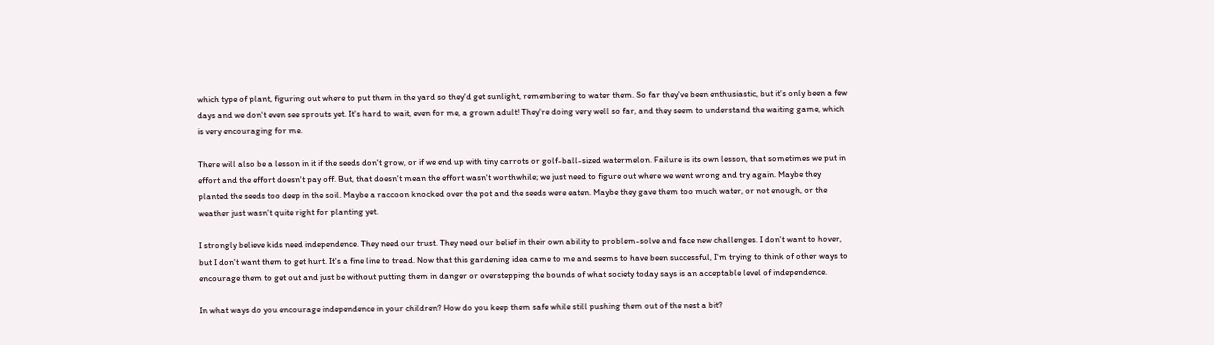which type of plant, figuring out where to put them in the yard so they'd get sunlight, remembering to water them. So far they've been enthusiastic, but it's only been a few days and we don't even see sprouts yet. It's hard to wait, even for me, a grown adult! They're doing very well so far, and they seem to understand the waiting game, which is very encouraging for me.

There will also be a lesson in it if the seeds don't grow, or if we end up with tiny carrots or golf-ball-sized watermelon. Failure is its own lesson, that sometimes we put in effort and the effort doesn't pay off. But, that doesn't mean the effort wasn't worthwhile; we just need to figure out where we went wrong and try again. Maybe they planted the seeds too deep in the soil. Maybe a raccoon knocked over the pot and the seeds were eaten. Maybe they gave them too much water, or not enough, or the weather just wasn't quite right for planting yet.

I strongly believe kids need independence. They need our trust. They need our belief in their own ability to problem-solve and face new challenges. I don't want to hover, but I don't want them to get hurt. It's a fine line to tread. Now that this gardening idea came to me and seems to have been successful, I'm trying to think of other ways to encourage them to get out and just be without putting them in danger or overstepping the bounds of what society today says is an acceptable level of independence.

In what ways do you encourage independence in your children? How do you keep them safe while still pushing them out of the nest a bit?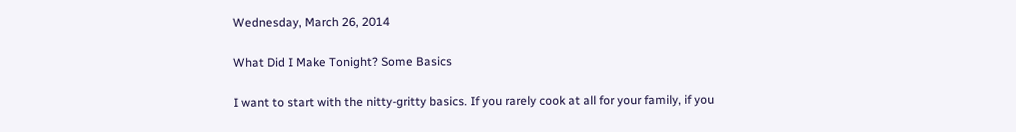Wednesday, March 26, 2014

What Did I Make Tonight? Some Basics

I want to start with the nitty-gritty basics. If you rarely cook at all for your family, if you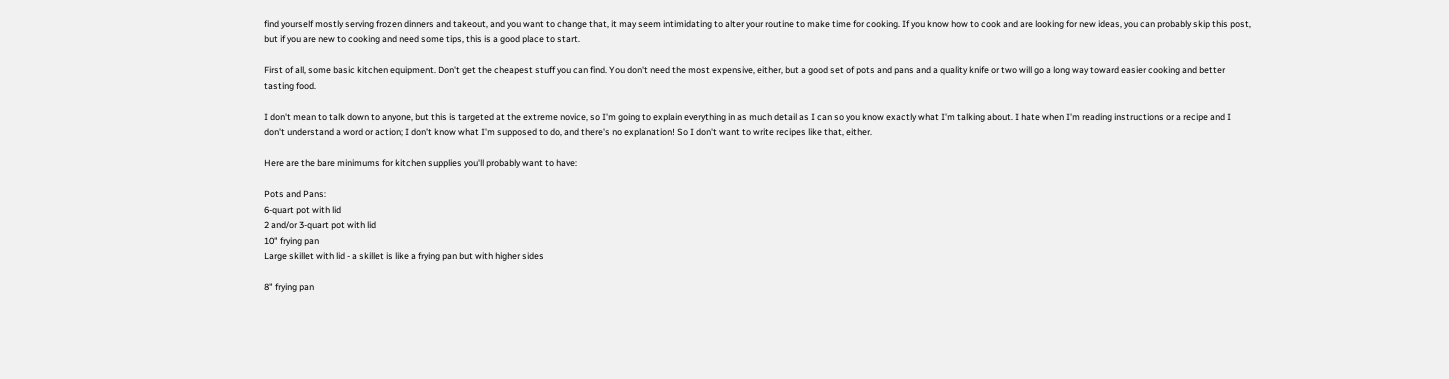find yourself mostly serving frozen dinners and takeout, and you want to change that, it may seem intimidating to alter your routine to make time for cooking. If you know how to cook and are looking for new ideas, you can probably skip this post, but if you are new to cooking and need some tips, this is a good place to start.

First of all, some basic kitchen equipment. Don't get the cheapest stuff you can find. You don't need the most expensive, either, but a good set of pots and pans and a quality knife or two will go a long way toward easier cooking and better tasting food.

I don't mean to talk down to anyone, but this is targeted at the extreme novice, so I'm going to explain everything in as much detail as I can so you know exactly what I'm talking about. I hate when I'm reading instructions or a recipe and I don't understand a word or action; I don't know what I'm supposed to do, and there's no explanation! So I don't want to write recipes like that, either.

Here are the bare minimums for kitchen supplies you'll probably want to have:

Pots and Pans:
6-quart pot with lid
2 and/or 3-quart pot with lid
10" frying pan
Large skillet with lid - a skillet is like a frying pan but with higher sides

8" frying pan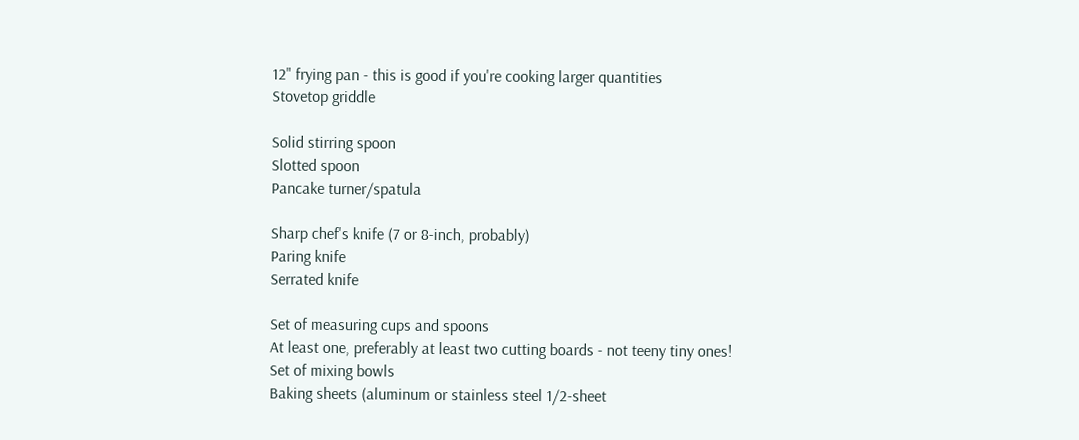12" frying pan - this is good if you're cooking larger quantities
Stovetop griddle

Solid stirring spoon
Slotted spoon
Pancake turner/spatula

Sharp chef's knife (7 or 8-inch, probably)
Paring knife
Serrated knife

Set of measuring cups and spoons
At least one, preferably at least two cutting boards - not teeny tiny ones!
Set of mixing bowls
Baking sheets (aluminum or stainless steel 1/2-sheet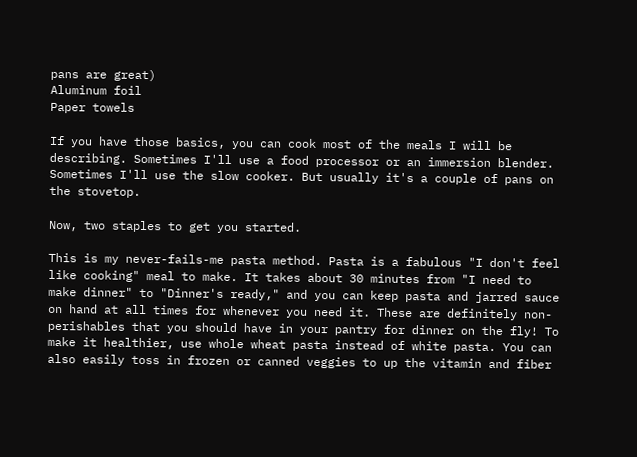pans are great)
Aluminum foil
Paper towels

If you have those basics, you can cook most of the meals I will be describing. Sometimes I'll use a food processor or an immersion blender. Sometimes I'll use the slow cooker. But usually it's a couple of pans on the stovetop.

Now, two staples to get you started.

This is my never-fails-me pasta method. Pasta is a fabulous "I don't feel like cooking" meal to make. It takes about 30 minutes from "I need to make dinner" to "Dinner's ready," and you can keep pasta and jarred sauce on hand at all times for whenever you need it. These are definitely non-perishables that you should have in your pantry for dinner on the fly! To make it healthier, use whole wheat pasta instead of white pasta. You can also easily toss in frozen or canned veggies to up the vitamin and fiber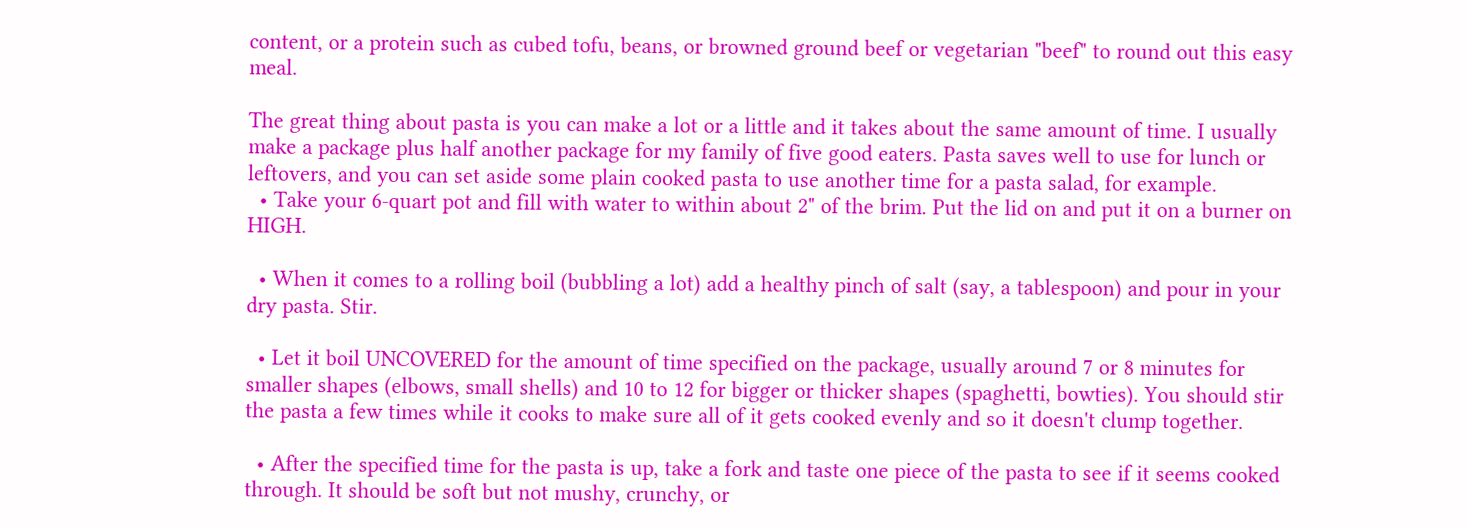content, or a protein such as cubed tofu, beans, or browned ground beef or vegetarian "beef" to round out this easy meal.

The great thing about pasta is you can make a lot or a little and it takes about the same amount of time. I usually make a package plus half another package for my family of five good eaters. Pasta saves well to use for lunch or leftovers, and you can set aside some plain cooked pasta to use another time for a pasta salad, for example.
  • Take your 6-quart pot and fill with water to within about 2" of the brim. Put the lid on and put it on a burner on HIGH.

  • When it comes to a rolling boil (bubbling a lot) add a healthy pinch of salt (say, a tablespoon) and pour in your dry pasta. Stir.

  • Let it boil UNCOVERED for the amount of time specified on the package, usually around 7 or 8 minutes for smaller shapes (elbows, small shells) and 10 to 12 for bigger or thicker shapes (spaghetti, bowties). You should stir the pasta a few times while it cooks to make sure all of it gets cooked evenly and so it doesn't clump together.

  • After the specified time for the pasta is up, take a fork and taste one piece of the pasta to see if it seems cooked through. It should be soft but not mushy, crunchy, or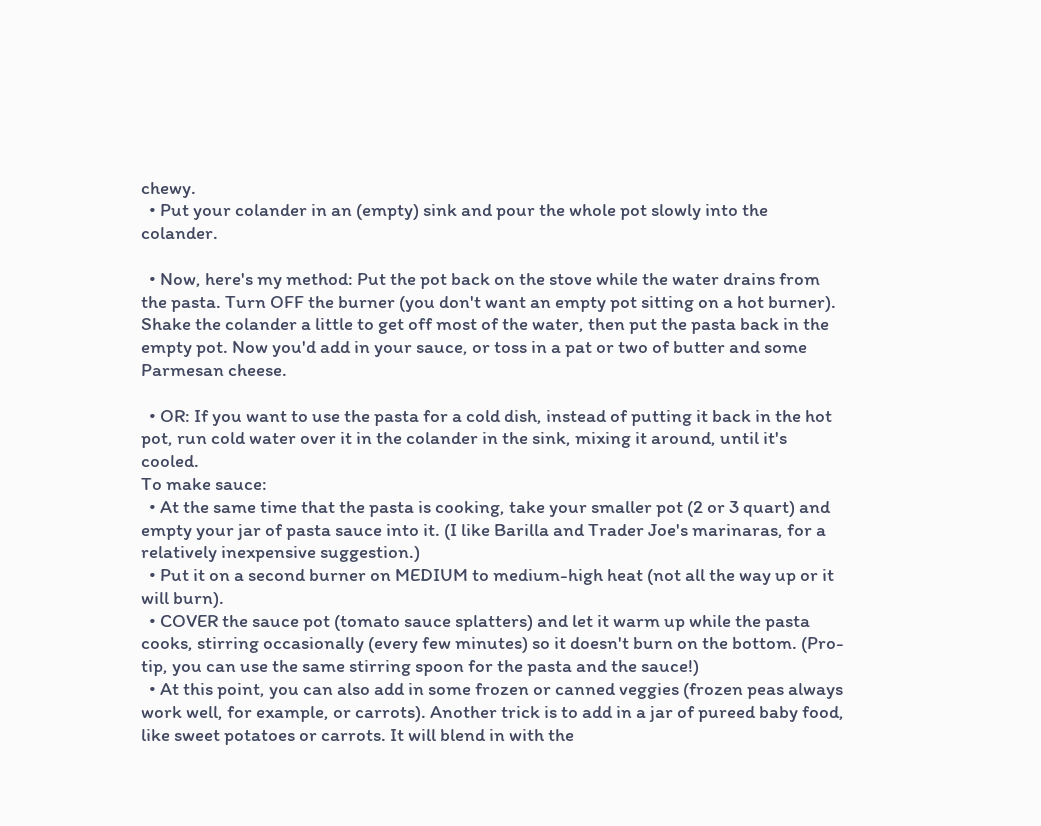chewy.
  • Put your colander in an (empty) sink and pour the whole pot slowly into the colander.

  • Now, here's my method: Put the pot back on the stove while the water drains from the pasta. Turn OFF the burner (you don't want an empty pot sitting on a hot burner). Shake the colander a little to get off most of the water, then put the pasta back in the empty pot. Now you'd add in your sauce, or toss in a pat or two of butter and some Parmesan cheese.

  • OR: If you want to use the pasta for a cold dish, instead of putting it back in the hot pot, run cold water over it in the colander in the sink, mixing it around, until it's cooled.
To make sauce:
  • At the same time that the pasta is cooking, take your smaller pot (2 or 3 quart) and empty your jar of pasta sauce into it. (I like Barilla and Trader Joe's marinaras, for a relatively inexpensive suggestion.)
  • Put it on a second burner on MEDIUM to medium-high heat (not all the way up or it will burn).
  • COVER the sauce pot (tomato sauce splatters) and let it warm up while the pasta cooks, stirring occasionally (every few minutes) so it doesn't burn on the bottom. (Pro-tip, you can use the same stirring spoon for the pasta and the sauce!)
  • At this point, you can also add in some frozen or canned veggies (frozen peas always work well, for example, or carrots). Another trick is to add in a jar of pureed baby food, like sweet potatoes or carrots. It will blend in with the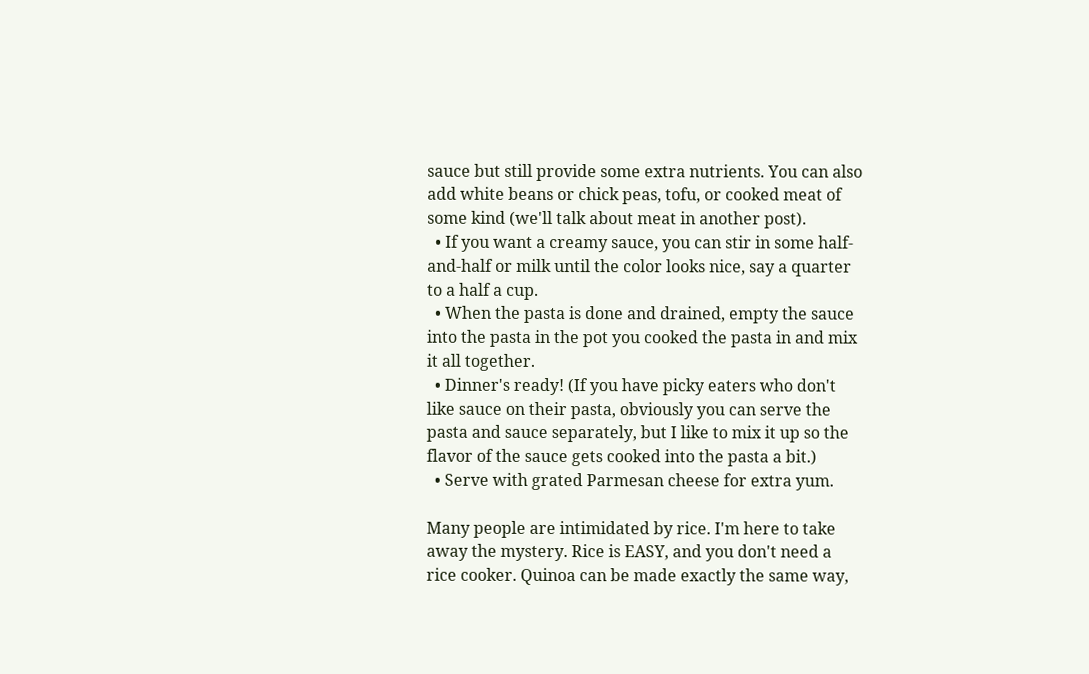sauce but still provide some extra nutrients. You can also add white beans or chick peas, tofu, or cooked meat of some kind (we'll talk about meat in another post).
  • If you want a creamy sauce, you can stir in some half-and-half or milk until the color looks nice, say a quarter to a half a cup.
  • When the pasta is done and drained, empty the sauce into the pasta in the pot you cooked the pasta in and mix it all together.
  • Dinner's ready! (If you have picky eaters who don't like sauce on their pasta, obviously you can serve the pasta and sauce separately, but I like to mix it up so the flavor of the sauce gets cooked into the pasta a bit.)
  • Serve with grated Parmesan cheese for extra yum.

Many people are intimidated by rice. I'm here to take away the mystery. Rice is EASY, and you don't need a rice cooker. Quinoa can be made exactly the same way,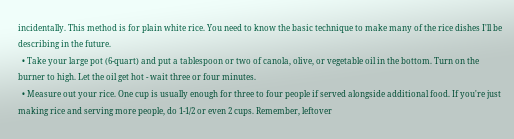incidentally. This method is for plain white rice. You need to know the basic technique to make many of the rice dishes I'll be describing in the future.
  • Take your large pot (6-quart) and put a tablespoon or two of canola, olive, or vegetable oil in the bottom. Turn on the burner to high. Let the oil get hot - wait three or four minutes.
  • Measure out your rice. One cup is usually enough for three to four people if served alongside additional food. If you're just making rice and serving more people, do 1-1/2 or even 2 cups. Remember, leftover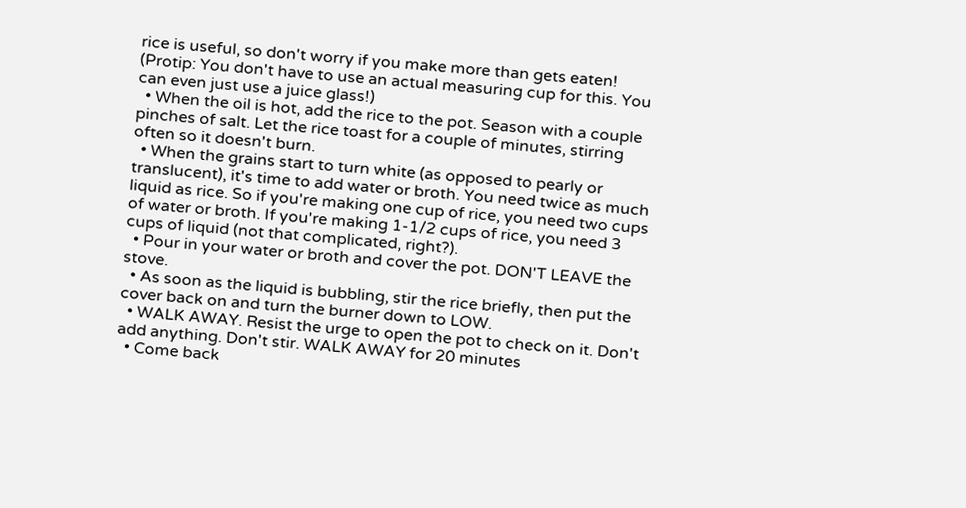rice is useful, so don't worry if you make more than gets eaten! (Protip: You don't have to use an actual measuring cup for this. You can even just use a juice glass!)
  • When the oil is hot, add the rice to the pot. Season with a couple pinches of salt. Let the rice toast for a couple of minutes, stirring often so it doesn't burn.
  • When the grains start to turn white (as opposed to pearly or translucent), it's time to add water or broth. You need twice as much liquid as rice. So if you're making one cup of rice, you need two cups of water or broth. If you're making 1-1/2 cups of rice, you need 3 cups of liquid (not that complicated, right?).
  • Pour in your water or broth and cover the pot. DON'T LEAVE the stove.
  • As soon as the liquid is bubbling, stir the rice briefly, then put the cover back on and turn the burner down to LOW.
  • WALK AWAY. Resist the urge to open the pot to check on it. Don't add anything. Don't stir. WALK AWAY for 20 minutes
  • Come back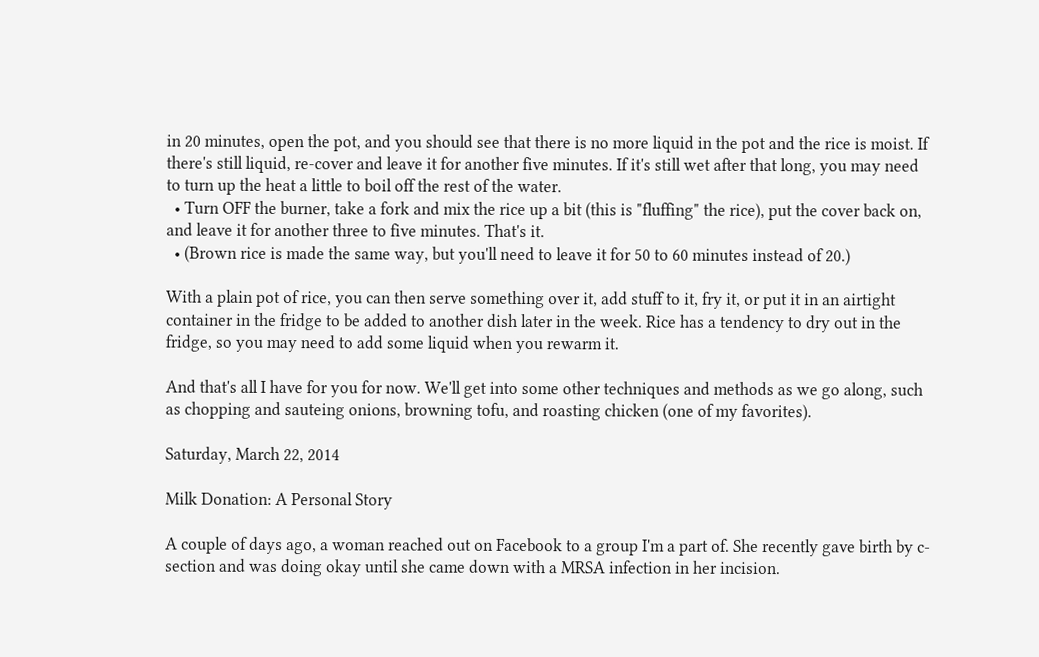in 20 minutes, open the pot, and you should see that there is no more liquid in the pot and the rice is moist. If there's still liquid, re-cover and leave it for another five minutes. If it's still wet after that long, you may need to turn up the heat a little to boil off the rest of the water.
  • Turn OFF the burner, take a fork and mix the rice up a bit (this is "fluffing" the rice), put the cover back on, and leave it for another three to five minutes. That's it.
  • (Brown rice is made the same way, but you'll need to leave it for 50 to 60 minutes instead of 20.)

With a plain pot of rice, you can then serve something over it, add stuff to it, fry it, or put it in an airtight container in the fridge to be added to another dish later in the week. Rice has a tendency to dry out in the fridge, so you may need to add some liquid when you rewarm it.

And that's all I have for you for now. We'll get into some other techniques and methods as we go along, such as chopping and sauteing onions, browning tofu, and roasting chicken (one of my favorites).

Saturday, March 22, 2014

Milk Donation: A Personal Story

A couple of days ago, a woman reached out on Facebook to a group I'm a part of. She recently gave birth by c-section and was doing okay until she came down with a MRSA infection in her incision.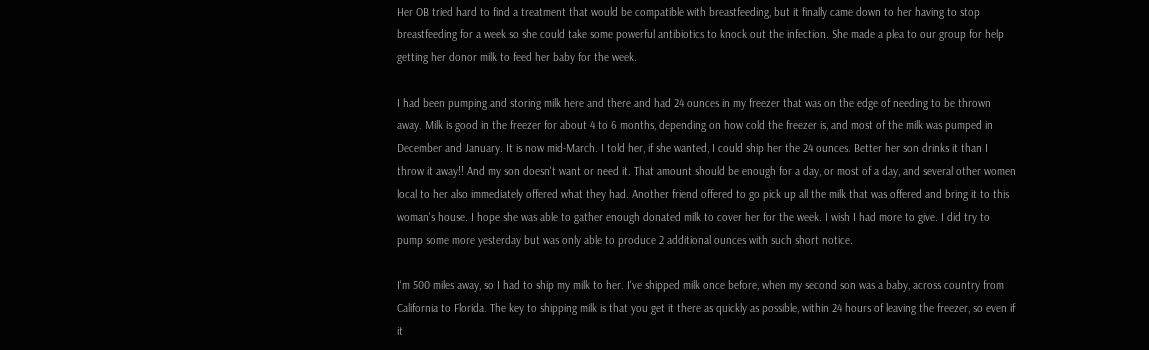Her OB tried hard to find a treatment that would be compatible with breastfeeding, but it finally came down to her having to stop breastfeeding for a week so she could take some powerful antibiotics to knock out the infection. She made a plea to our group for help getting her donor milk to feed her baby for the week.

I had been pumping and storing milk here and there and had 24 ounces in my freezer that was on the edge of needing to be thrown away. Milk is good in the freezer for about 4 to 6 months, depending on how cold the freezer is, and most of the milk was pumped in December and January. It is now mid-March. I told her, if she wanted, I could ship her the 24 ounces. Better her son drinks it than I throw it away!! And my son doesn't want or need it. That amount should be enough for a day, or most of a day, and several other women local to her also immediately offered what they had. Another friend offered to go pick up all the milk that was offered and bring it to this woman's house. I hope she was able to gather enough donated milk to cover her for the week. I wish I had more to give. I did try to pump some more yesterday but was only able to produce 2 additional ounces with such short notice.

I'm 500 miles away, so I had to ship my milk to her. I've shipped milk once before, when my second son was a baby, across country from California to Florida. The key to shipping milk is that you get it there as quickly as possible, within 24 hours of leaving the freezer, so even if it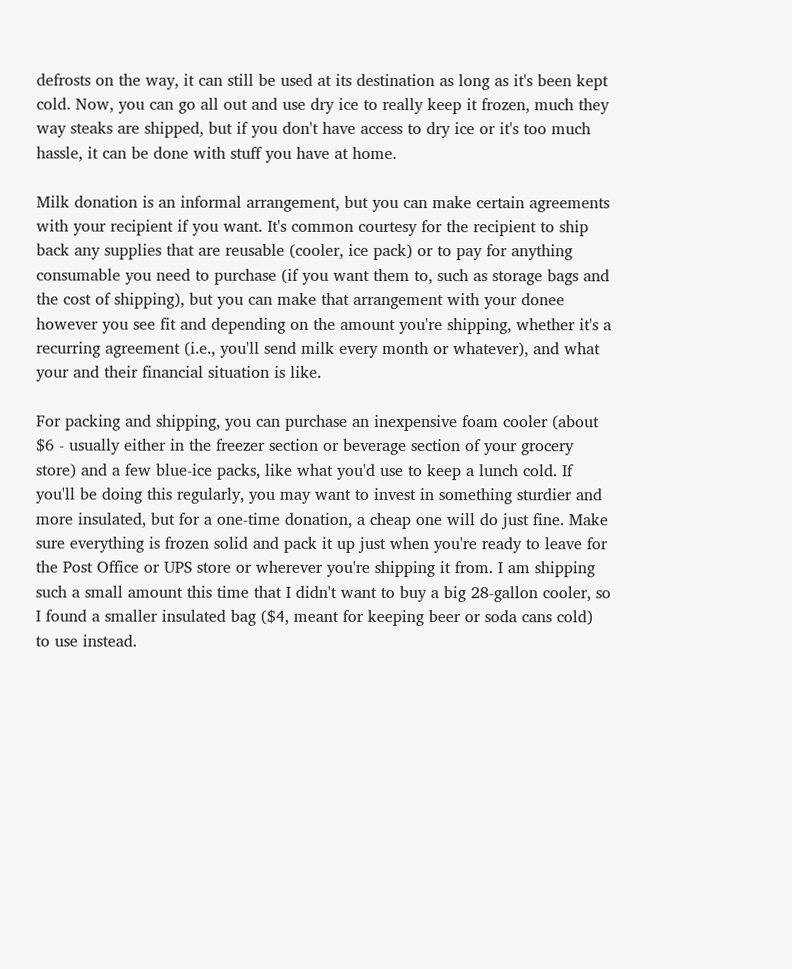defrosts on the way, it can still be used at its destination as long as it's been kept cold. Now, you can go all out and use dry ice to really keep it frozen, much they way steaks are shipped, but if you don't have access to dry ice or it's too much hassle, it can be done with stuff you have at home.

Milk donation is an informal arrangement, but you can make certain agreements with your recipient if you want. It's common courtesy for the recipient to ship back any supplies that are reusable (cooler, ice pack) or to pay for anything consumable you need to purchase (if you want them to, such as storage bags and the cost of shipping), but you can make that arrangement with your donee however you see fit and depending on the amount you're shipping, whether it's a recurring agreement (i.e., you'll send milk every month or whatever), and what your and their financial situation is like.

For packing and shipping, you can purchase an inexpensive foam cooler (about $6 - usually either in the freezer section or beverage section of your grocery store) and a few blue-ice packs, like what you'd use to keep a lunch cold. If you'll be doing this regularly, you may want to invest in something sturdier and more insulated, but for a one-time donation, a cheap one will do just fine. Make sure everything is frozen solid and pack it up just when you're ready to leave for the Post Office or UPS store or wherever you're shipping it from. I am shipping such a small amount this time that I didn't want to buy a big 28-gallon cooler, so I found a smaller insulated bag ($4, meant for keeping beer or soda cans cold) to use instead.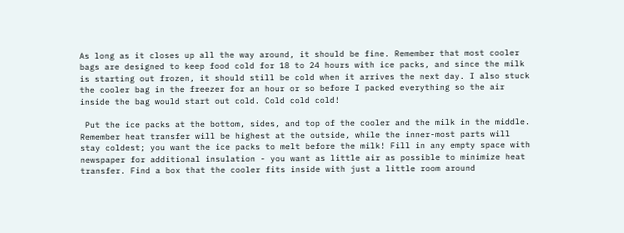As long as it closes up all the way around, it should be fine. Remember that most cooler bags are designed to keep food cold for 18 to 24 hours with ice packs, and since the milk is starting out frozen, it should still be cold when it arrives the next day. I also stuck the cooler bag in the freezer for an hour or so before I packed everything so the air inside the bag would start out cold. Cold cold cold!

 Put the ice packs at the bottom, sides, and top of the cooler and the milk in the middle. Remember heat transfer will be highest at the outside, while the inner-most parts will stay coldest; you want the ice packs to melt before the milk! Fill in any empty space with newspaper for additional insulation - you want as little air as possible to minimize heat transfer. Find a box that the cooler fits inside with just a little room around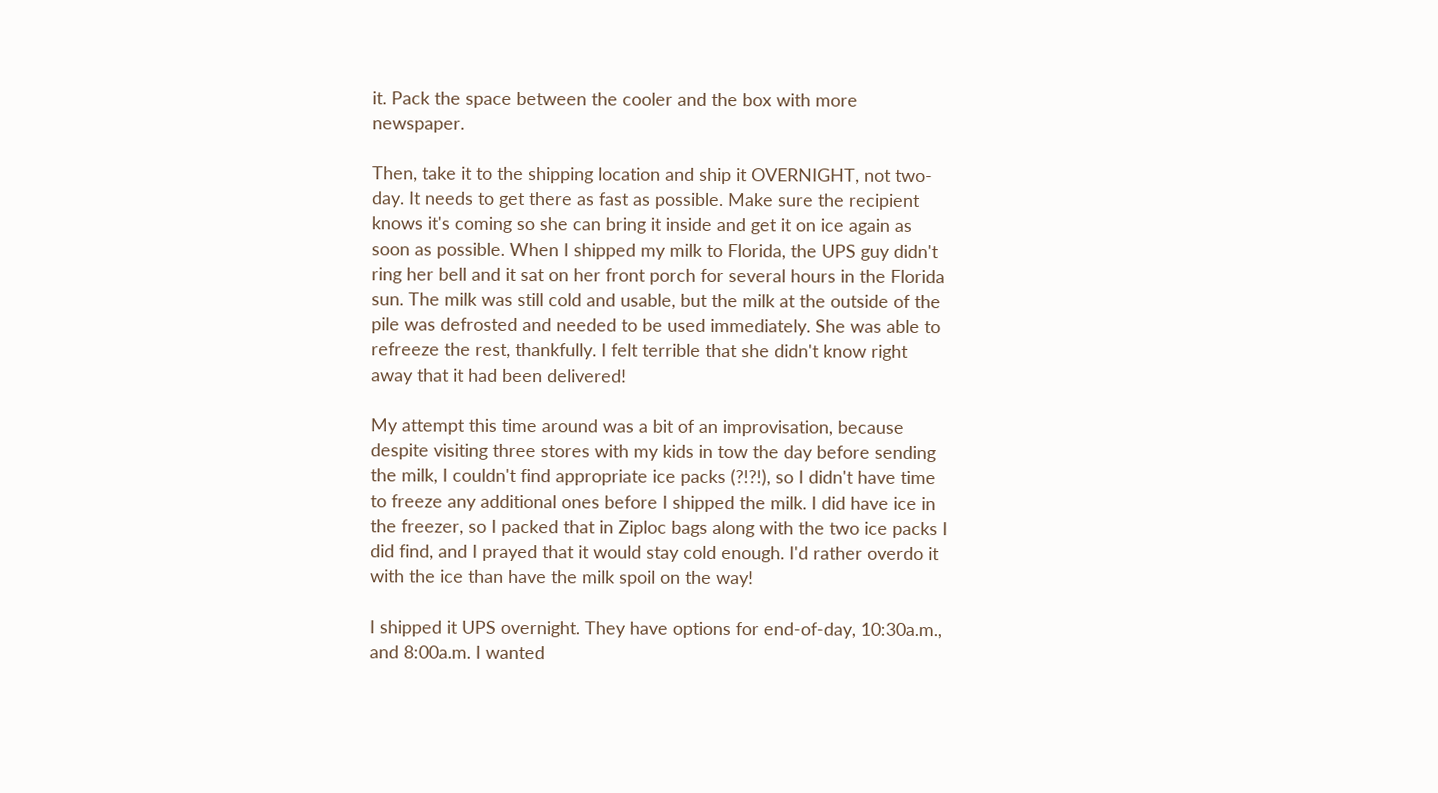it. Pack the space between the cooler and the box with more newspaper.

Then, take it to the shipping location and ship it OVERNIGHT, not two-day. It needs to get there as fast as possible. Make sure the recipient knows it's coming so she can bring it inside and get it on ice again as soon as possible. When I shipped my milk to Florida, the UPS guy didn't ring her bell and it sat on her front porch for several hours in the Florida sun. The milk was still cold and usable, but the milk at the outside of the pile was defrosted and needed to be used immediately. She was able to refreeze the rest, thankfully. I felt terrible that she didn't know right away that it had been delivered!

My attempt this time around was a bit of an improvisation, because despite visiting three stores with my kids in tow the day before sending the milk, I couldn't find appropriate ice packs (?!?!), so I didn't have time to freeze any additional ones before I shipped the milk. I did have ice in the freezer, so I packed that in Ziploc bags along with the two ice packs I did find, and I prayed that it would stay cold enough. I'd rather overdo it with the ice than have the milk spoil on the way!

I shipped it UPS overnight. They have options for end-of-day, 10:30a.m., and 8:00a.m. I wanted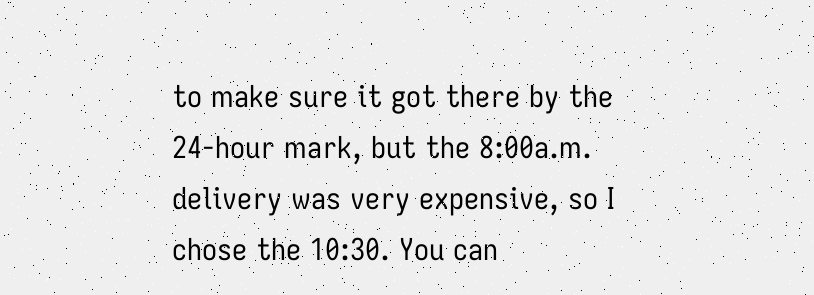to make sure it got there by the 24-hour mark, but the 8:00a.m. delivery was very expensive, so I chose the 10:30. You can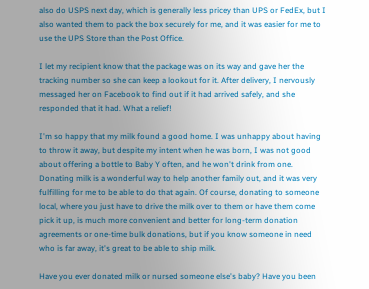also do USPS next day, which is generally less pricey than UPS or FedEx, but I also wanted them to pack the box securely for me, and it was easier for me to use the UPS Store than the Post Office.

I let my recipient know that the package was on its way and gave her the tracking number so she can keep a lookout for it. After delivery, I nervously messaged her on Facebook to find out if it had arrived safely, and she responded that it had. What a relief!

I'm so happy that my milk found a good home. I was unhappy about having to throw it away, but despite my intent when he was born, I was not good about offering a bottle to Baby Y often, and he won't drink from one. Donating milk is a wonderful way to help another family out, and it was very fulfilling for me to be able to do that again. Of course, donating to someone local, where you just have to drive the milk over to them or have them come pick it up, is much more convenient and better for long-term donation agreements or one-time bulk donations, but if you know someone in need who is far away, it's great to be able to ship milk.

Have you ever donated milk or nursed someone else's baby? Have you been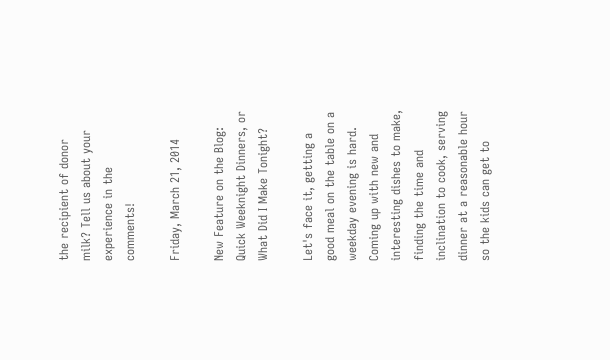the recipient of donor milk? Tell us about your experience in the comments!

Friday, March 21, 2014

New Feature on the Blog: Quick Weeknight Dinners, or What Did I Make Tonight?

Let's face it, getting a good meal on the table on a weekday evening is hard. Coming up with new and interesting dishes to make, finding the time and inclination to cook, serving dinner at a reasonable hour so the kids can get to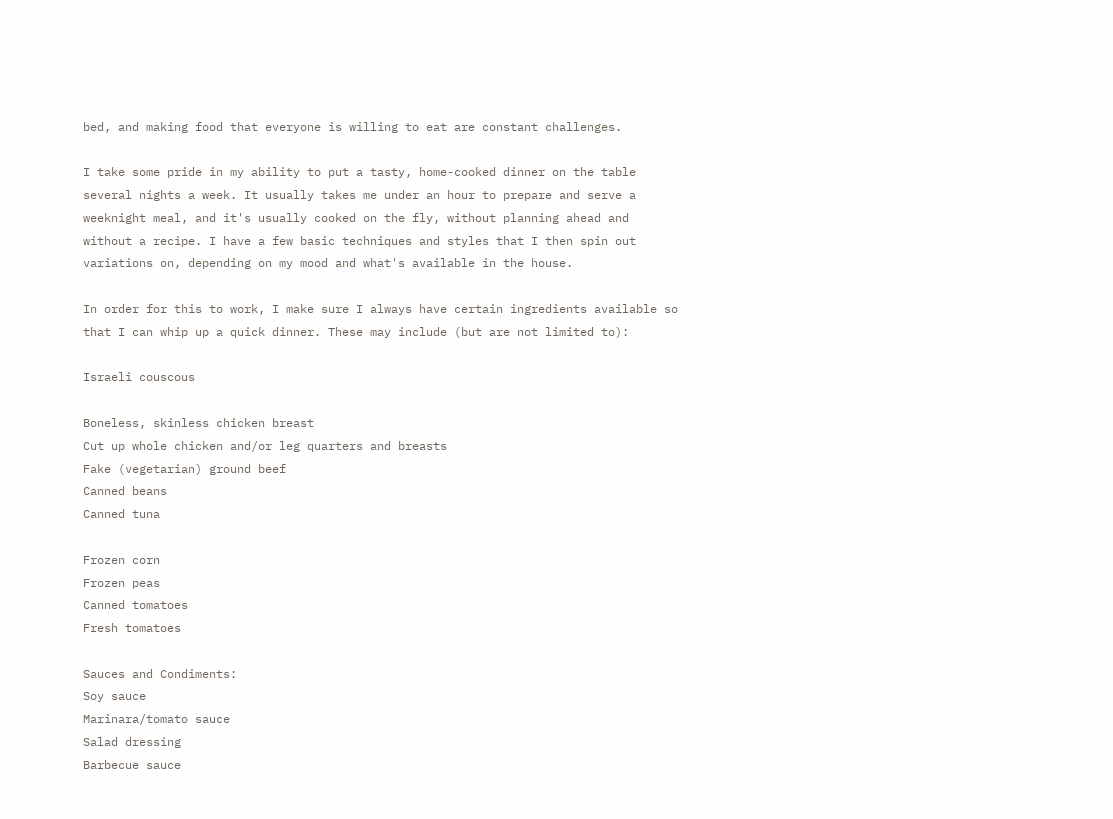bed, and making food that everyone is willing to eat are constant challenges.

I take some pride in my ability to put a tasty, home-cooked dinner on the table several nights a week. It usually takes me under an hour to prepare and serve a weeknight meal, and it's usually cooked on the fly, without planning ahead and without a recipe. I have a few basic techniques and styles that I then spin out variations on, depending on my mood and what's available in the house.

In order for this to work, I make sure I always have certain ingredients available so that I can whip up a quick dinner. These may include (but are not limited to):

Israeli couscous

Boneless, skinless chicken breast
Cut up whole chicken and/or leg quarters and breasts
Fake (vegetarian) ground beef
Canned beans
Canned tuna

Frozen corn
Frozen peas
Canned tomatoes
Fresh tomatoes

Sauces and Condiments:
Soy sauce
Marinara/tomato sauce
Salad dressing
Barbecue sauce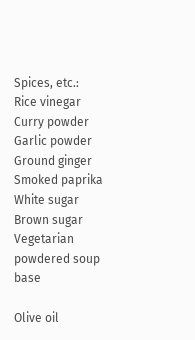Spices, etc.:
Rice vinegar
Curry powder
Garlic powder
Ground ginger
Smoked paprika
White sugar
Brown sugar
Vegetarian powdered soup base

Olive oil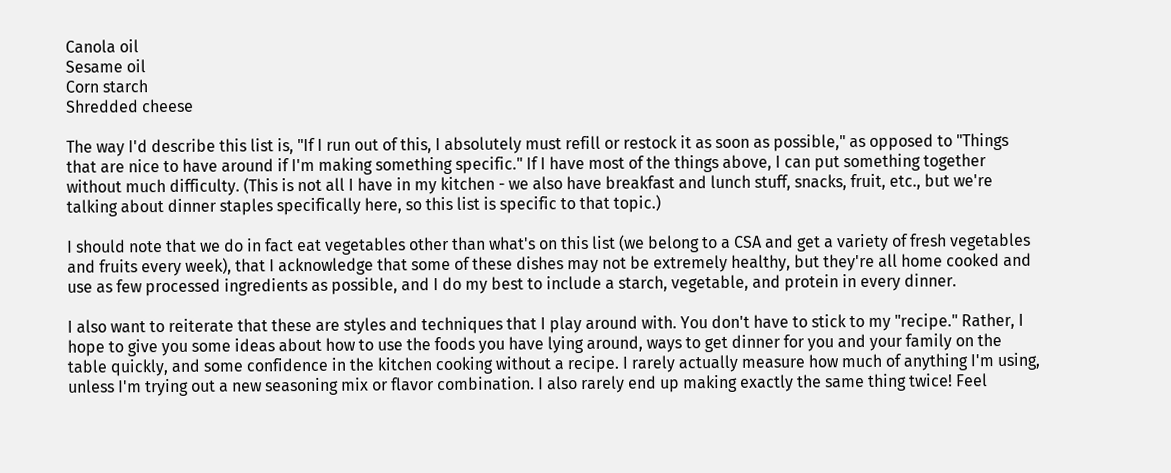Canola oil
Sesame oil
Corn starch
Shredded cheese

The way I'd describe this list is, "If I run out of this, I absolutely must refill or restock it as soon as possible," as opposed to "Things that are nice to have around if I'm making something specific." If I have most of the things above, I can put something together without much difficulty. (This is not all I have in my kitchen - we also have breakfast and lunch stuff, snacks, fruit, etc., but we're talking about dinner staples specifically here, so this list is specific to that topic.)

I should note that we do in fact eat vegetables other than what's on this list (we belong to a CSA and get a variety of fresh vegetables and fruits every week), that I acknowledge that some of these dishes may not be extremely healthy, but they're all home cooked and use as few processed ingredients as possible, and I do my best to include a starch, vegetable, and protein in every dinner.

I also want to reiterate that these are styles and techniques that I play around with. You don't have to stick to my "recipe." Rather, I hope to give you some ideas about how to use the foods you have lying around, ways to get dinner for you and your family on the table quickly, and some confidence in the kitchen cooking without a recipe. I rarely actually measure how much of anything I'm using, unless I'm trying out a new seasoning mix or flavor combination. I also rarely end up making exactly the same thing twice! Feel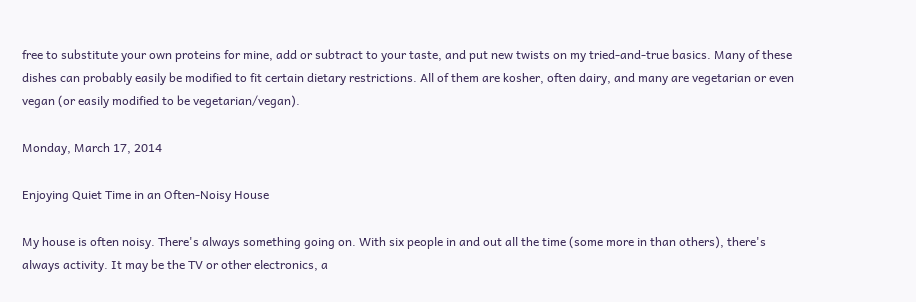free to substitute your own proteins for mine, add or subtract to your taste, and put new twists on my tried-and-true basics. Many of these dishes can probably easily be modified to fit certain dietary restrictions. All of them are kosher, often dairy, and many are vegetarian or even vegan (or easily modified to be vegetarian/vegan).

Monday, March 17, 2014

Enjoying Quiet Time in an Often-Noisy House

My house is often noisy. There's always something going on. With six people in and out all the time (some more in than others), there's always activity. It may be the TV or other electronics, a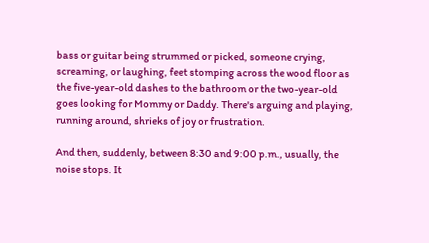bass or guitar being strummed or picked, someone crying, screaming, or laughing, feet stomping across the wood floor as the five-year-old dashes to the bathroom or the two-year-old goes looking for Mommy or Daddy. There's arguing and playing, running around, shrieks of joy or frustration.

And then, suddenly, between 8:30 and 9:00 p.m., usually, the noise stops. It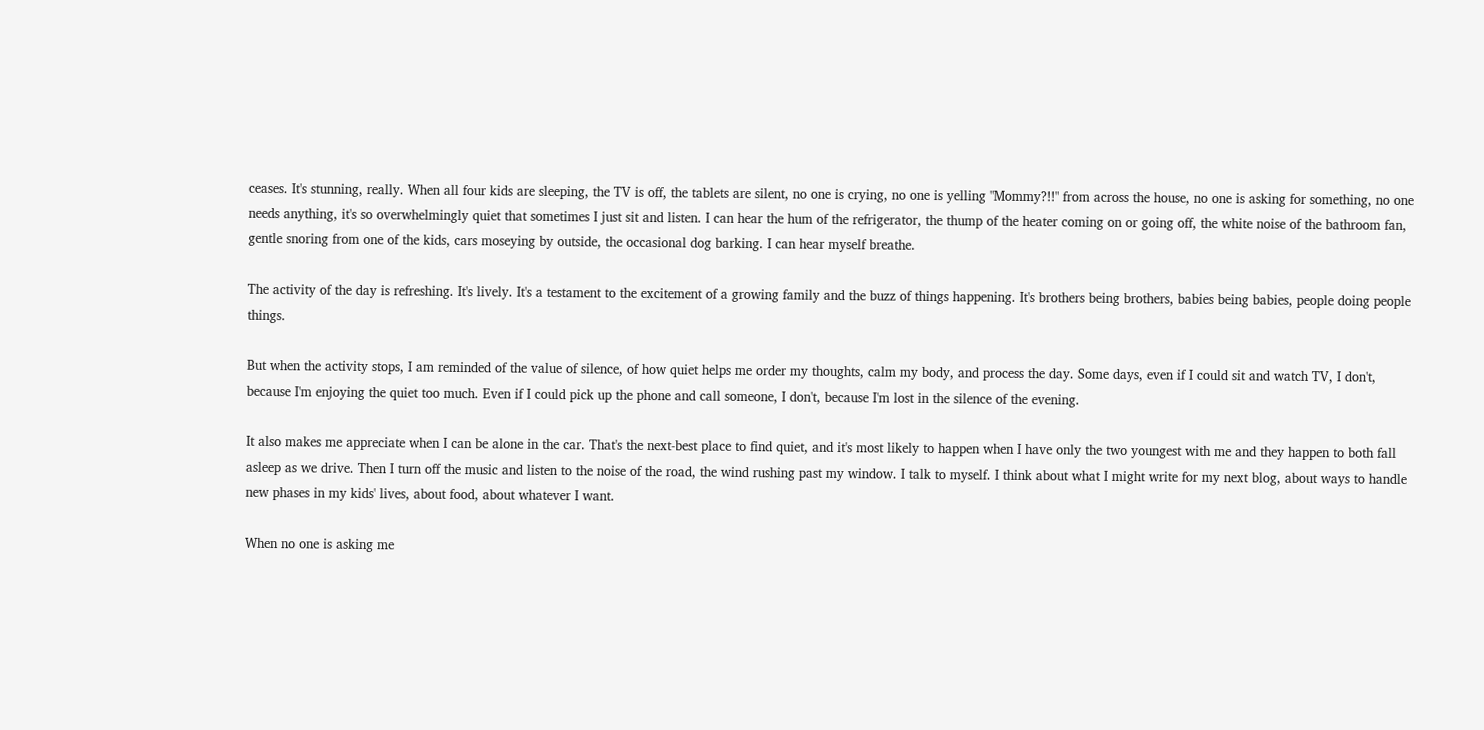ceases. It's stunning, really. When all four kids are sleeping, the TV is off, the tablets are silent, no one is crying, no one is yelling "Mommy?!!" from across the house, no one is asking for something, no one needs anything, it's so overwhelmingly quiet that sometimes I just sit and listen. I can hear the hum of the refrigerator, the thump of the heater coming on or going off, the white noise of the bathroom fan, gentle snoring from one of the kids, cars moseying by outside, the occasional dog barking. I can hear myself breathe.

The activity of the day is refreshing. It's lively. It's a testament to the excitement of a growing family and the buzz of things happening. It's brothers being brothers, babies being babies, people doing people things.

But when the activity stops, I am reminded of the value of silence, of how quiet helps me order my thoughts, calm my body, and process the day. Some days, even if I could sit and watch TV, I don't, because I'm enjoying the quiet too much. Even if I could pick up the phone and call someone, I don't, because I'm lost in the silence of the evening.

It also makes me appreciate when I can be alone in the car. That's the next-best place to find quiet, and it's most likely to happen when I have only the two youngest with me and they happen to both fall asleep as we drive. Then I turn off the music and listen to the noise of the road, the wind rushing past my window. I talk to myself. I think about what I might write for my next blog, about ways to handle new phases in my kids' lives, about food, about whatever I want.

When no one is asking me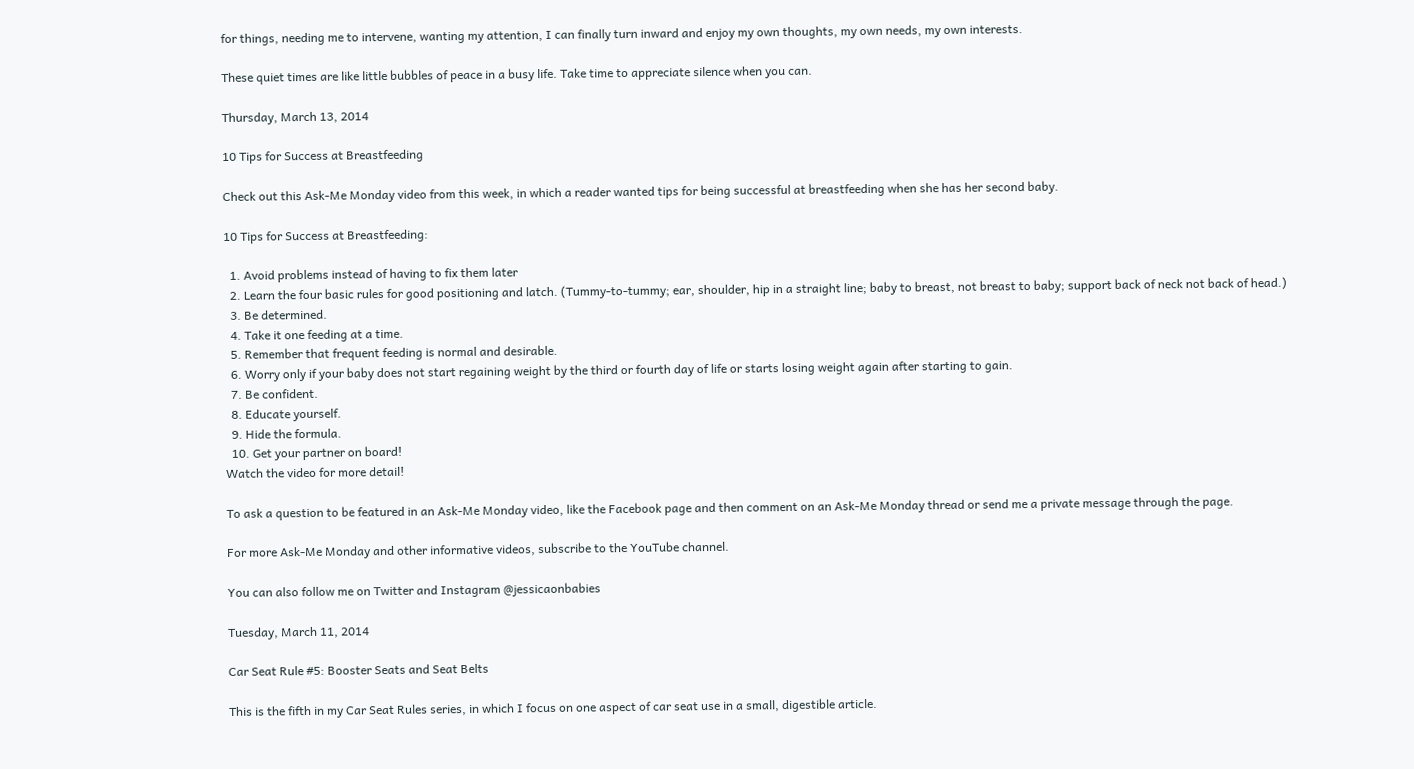for things, needing me to intervene, wanting my attention, I can finally turn inward and enjoy my own thoughts, my own needs, my own interests.

These quiet times are like little bubbles of peace in a busy life. Take time to appreciate silence when you can.

Thursday, March 13, 2014

10 Tips for Success at Breastfeeding

Check out this Ask-Me Monday video from this week, in which a reader wanted tips for being successful at breastfeeding when she has her second baby.

10 Tips for Success at Breastfeeding:

  1. Avoid problems instead of having to fix them later
  2. Learn the four basic rules for good positioning and latch. (Tummy-to-tummy; ear, shoulder, hip in a straight line; baby to breast, not breast to baby; support back of neck not back of head.)
  3. Be determined.
  4. Take it one feeding at a time.
  5. Remember that frequent feeding is normal and desirable.
  6. Worry only if your baby does not start regaining weight by the third or fourth day of life or starts losing weight again after starting to gain.
  7. Be confident.
  8. Educate yourself.
  9. Hide the formula.
  10. Get your partner on board!
Watch the video for more detail!

To ask a question to be featured in an Ask-Me Monday video, like the Facebook page and then comment on an Ask-Me Monday thread or send me a private message through the page.

For more Ask-Me Monday and other informative videos, subscribe to the YouTube channel.

You can also follow me on Twitter and Instagram @jessicaonbabies

Tuesday, March 11, 2014

Car Seat Rule #5: Booster Seats and Seat Belts

This is the fifth in my Car Seat Rules series, in which I focus on one aspect of car seat use in a small, digestible article.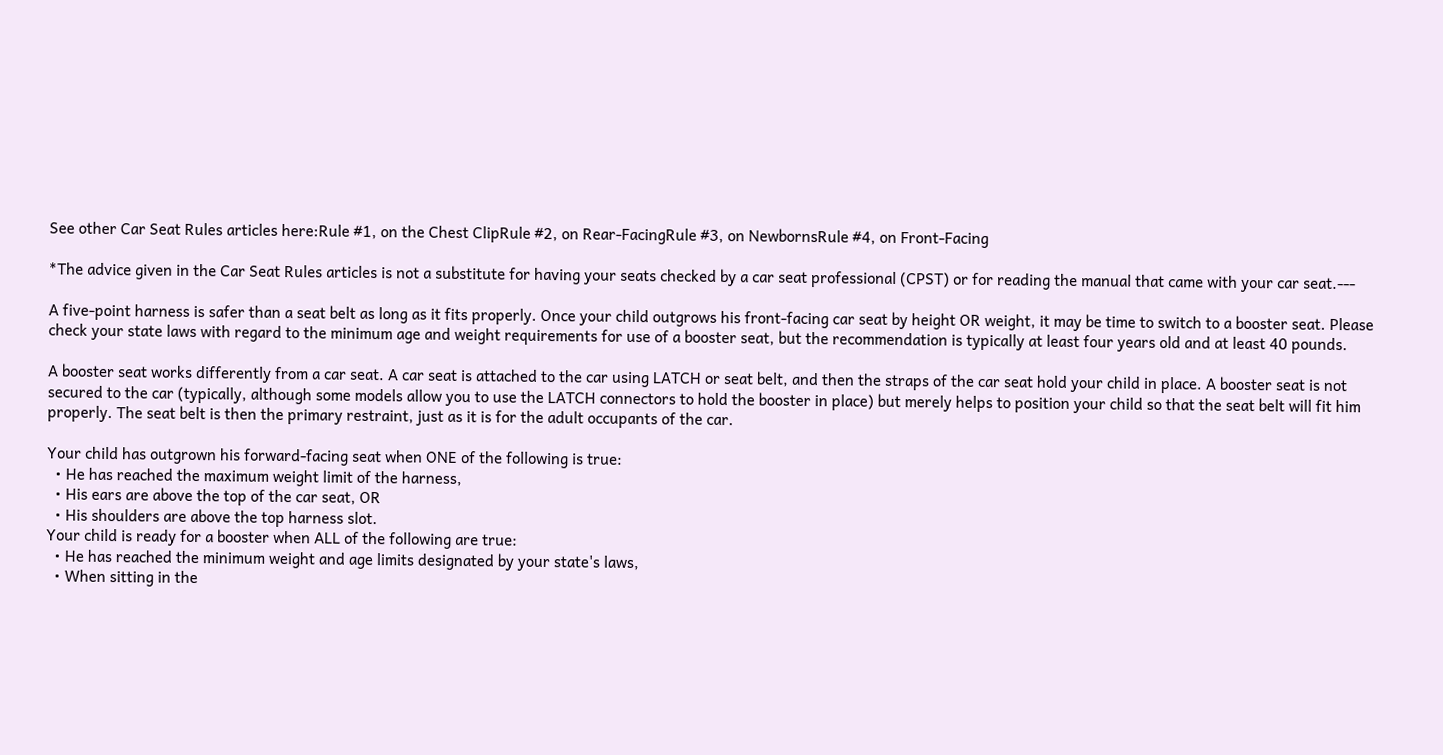See other Car Seat Rules articles here:Rule #1, on the Chest ClipRule #2, on Rear-FacingRule #3, on NewbornsRule #4, on Front-Facing

*The advice given in the Car Seat Rules articles is not a substitute for having your seats checked by a car seat professional (CPST) or for reading the manual that came with your car seat.---

A five-point harness is safer than a seat belt as long as it fits properly. Once your child outgrows his front-facing car seat by height OR weight, it may be time to switch to a booster seat. Please check your state laws with regard to the minimum age and weight requirements for use of a booster seat, but the recommendation is typically at least four years old and at least 40 pounds.

A booster seat works differently from a car seat. A car seat is attached to the car using LATCH or seat belt, and then the straps of the car seat hold your child in place. A booster seat is not secured to the car (typically, although some models allow you to use the LATCH connectors to hold the booster in place) but merely helps to position your child so that the seat belt will fit him properly. The seat belt is then the primary restraint, just as it is for the adult occupants of the car.

Your child has outgrown his forward-facing seat when ONE of the following is true:
  • He has reached the maximum weight limit of the harness,
  • His ears are above the top of the car seat, OR
  • His shoulders are above the top harness slot.
Your child is ready for a booster when ALL of the following are true:
  • He has reached the minimum weight and age limits designated by your state's laws,
  • When sitting in the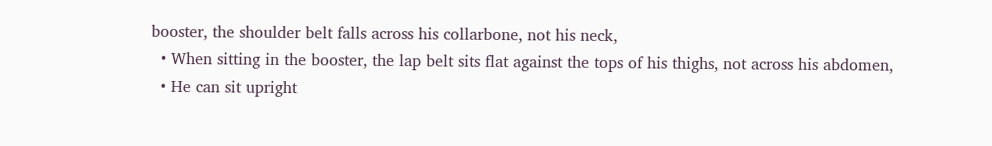booster, the shoulder belt falls across his collarbone, not his neck,
  • When sitting in the booster, the lap belt sits flat against the tops of his thighs, not across his abdomen,
  • He can sit upright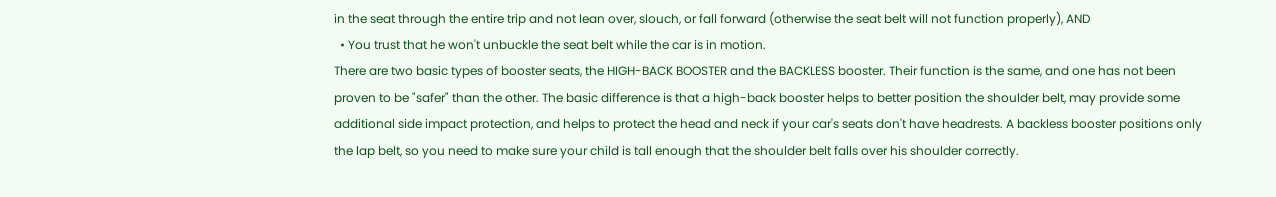in the seat through the entire trip and not lean over, slouch, or fall forward (otherwise the seat belt will not function properly), AND
  • You trust that he won't unbuckle the seat belt while the car is in motion.
There are two basic types of booster seats, the HIGH-BACK BOOSTER and the BACKLESS booster. Their function is the same, and one has not been proven to be "safer" than the other. The basic difference is that a high-back booster helps to better position the shoulder belt, may provide some additional side impact protection, and helps to protect the head and neck if your car's seats don't have headrests. A backless booster positions only the lap belt, so you need to make sure your child is tall enough that the shoulder belt falls over his shoulder correctly.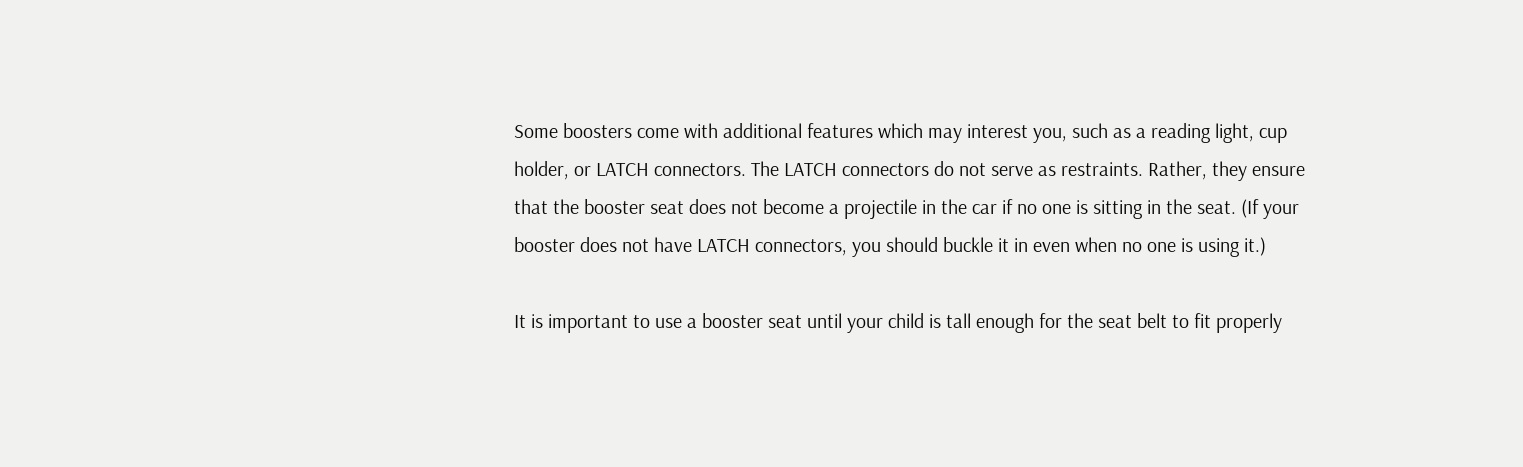Some boosters come with additional features which may interest you, such as a reading light, cup holder, or LATCH connectors. The LATCH connectors do not serve as restraints. Rather, they ensure that the booster seat does not become a projectile in the car if no one is sitting in the seat. (If your booster does not have LATCH connectors, you should buckle it in even when no one is using it.)

It is important to use a booster seat until your child is tall enough for the seat belt to fit properly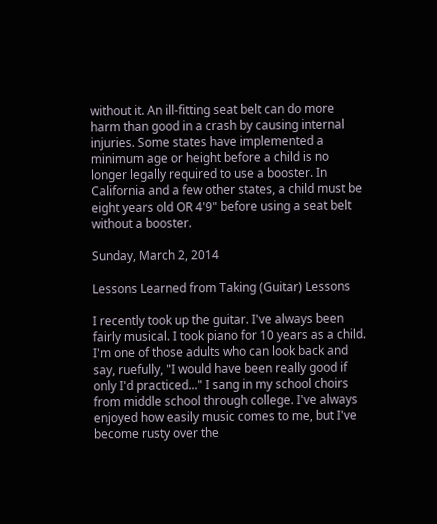without it. An ill-fitting seat belt can do more harm than good in a crash by causing internal injuries. Some states have implemented a minimum age or height before a child is no longer legally required to use a booster. In California and a few other states, a child must be eight years old OR 4'9" before using a seat belt without a booster.

Sunday, March 2, 2014

Lessons Learned from Taking (Guitar) Lessons

I recently took up the guitar. I've always been fairly musical. I took piano for 10 years as a child. I'm one of those adults who can look back and say, ruefully, "I would have been really good if only I'd practiced..." I sang in my school choirs from middle school through college. I've always enjoyed how easily music comes to me, but I've become rusty over the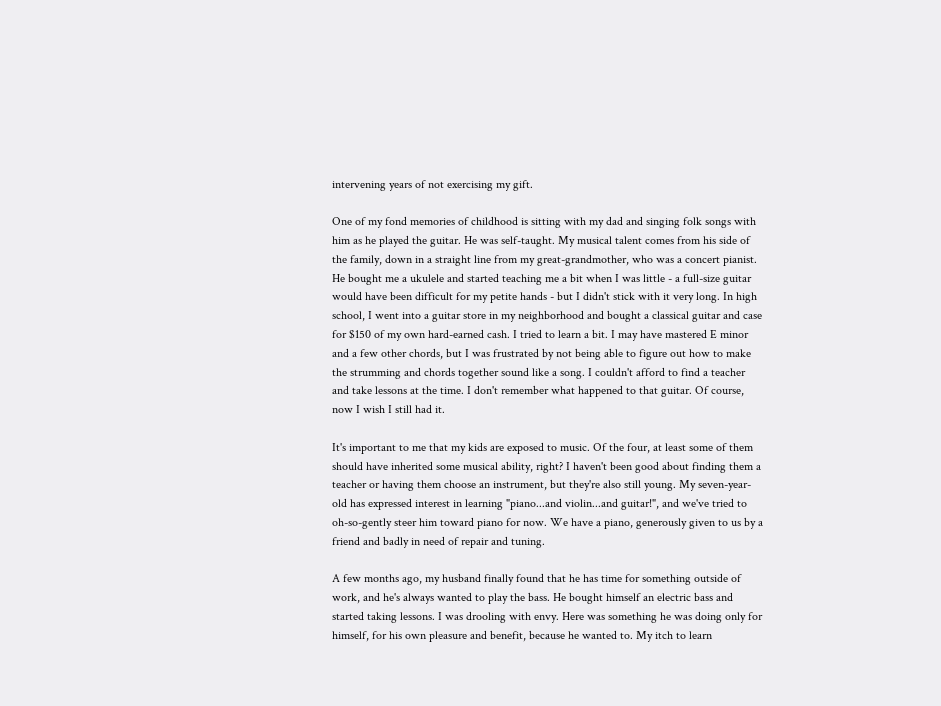intervening years of not exercising my gift.

One of my fond memories of childhood is sitting with my dad and singing folk songs with him as he played the guitar. He was self-taught. My musical talent comes from his side of the family, down in a straight line from my great-grandmother, who was a concert pianist. He bought me a ukulele and started teaching me a bit when I was little - a full-size guitar would have been difficult for my petite hands - but I didn't stick with it very long. In high school, I went into a guitar store in my neighborhood and bought a classical guitar and case for $150 of my own hard-earned cash. I tried to learn a bit. I may have mastered E minor and a few other chords, but I was frustrated by not being able to figure out how to make the strumming and chords together sound like a song. I couldn't afford to find a teacher and take lessons at the time. I don't remember what happened to that guitar. Of course, now I wish I still had it.

It's important to me that my kids are exposed to music. Of the four, at least some of them should have inherited some musical ability, right? I haven't been good about finding them a teacher or having them choose an instrument, but they're also still young. My seven-year-old has expressed interest in learning "piano...and violin...and guitar!", and we've tried to oh-so-gently steer him toward piano for now. We have a piano, generously given to us by a friend and badly in need of repair and tuning.

A few months ago, my husband finally found that he has time for something outside of work, and he's always wanted to play the bass. He bought himself an electric bass and started taking lessons. I was drooling with envy. Here was something he was doing only for himself, for his own pleasure and benefit, because he wanted to. My itch to learn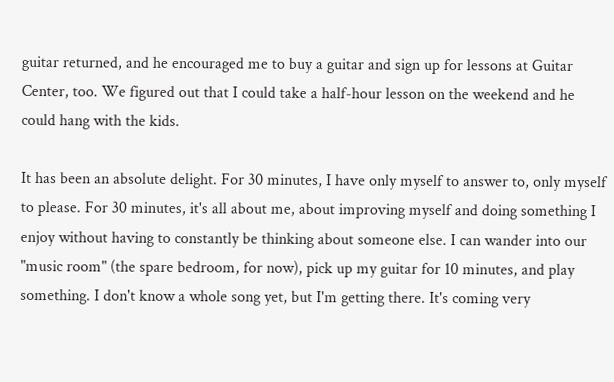guitar returned, and he encouraged me to buy a guitar and sign up for lessons at Guitar Center, too. We figured out that I could take a half-hour lesson on the weekend and he could hang with the kids.

It has been an absolute delight. For 30 minutes, I have only myself to answer to, only myself to please. For 30 minutes, it's all about me, about improving myself and doing something I enjoy without having to constantly be thinking about someone else. I can wander into our "music room" (the spare bedroom, for now), pick up my guitar for 10 minutes, and play something. I don't know a whole song yet, but I'm getting there. It's coming very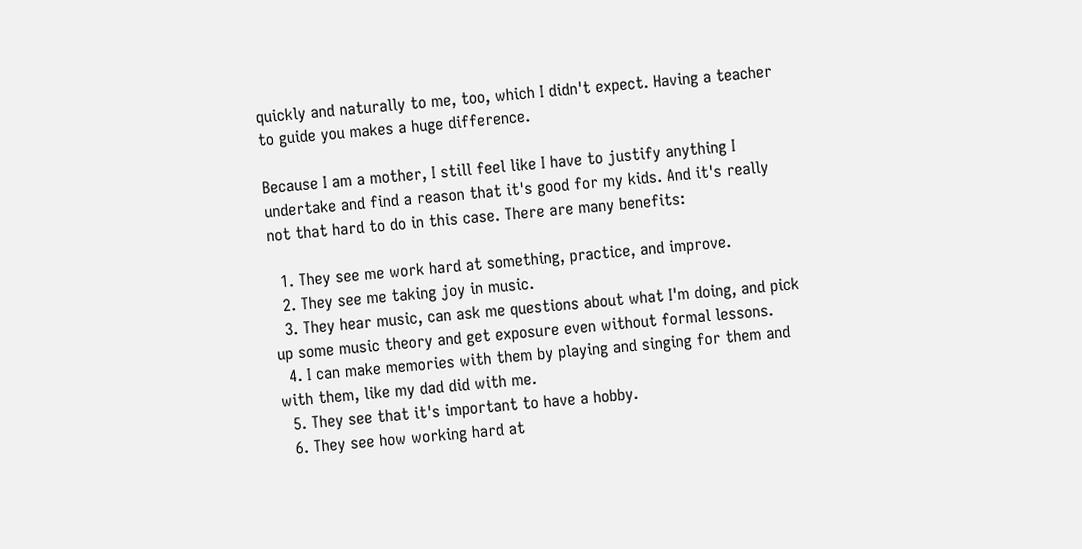quickly and naturally to me, too, which I didn't expect. Having a teacher to guide you makes a huge difference.

Because I am a mother, I still feel like I have to justify anything I undertake and find a reason that it's good for my kids. And it's really not that hard to do in this case. There are many benefits:

  1. They see me work hard at something, practice, and improve.
  2. They see me taking joy in music.
  3. They hear music, can ask me questions about what I'm doing, and pick up some music theory and get exposure even without formal lessons.
  4. I can make memories with them by playing and singing for them and with them, like my dad did with me.
  5. They see that it's important to have a hobby.
  6. They see how working hard at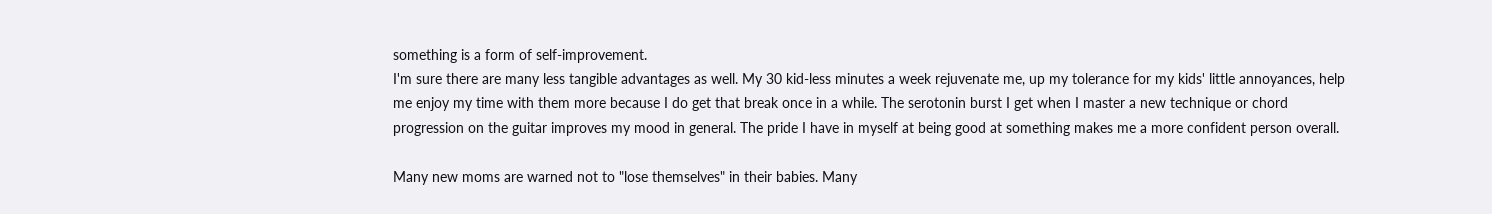something is a form of self-improvement.
I'm sure there are many less tangible advantages as well. My 30 kid-less minutes a week rejuvenate me, up my tolerance for my kids' little annoyances, help me enjoy my time with them more because I do get that break once in a while. The serotonin burst I get when I master a new technique or chord progression on the guitar improves my mood in general. The pride I have in myself at being good at something makes me a more confident person overall.

Many new moms are warned not to "lose themselves" in their babies. Many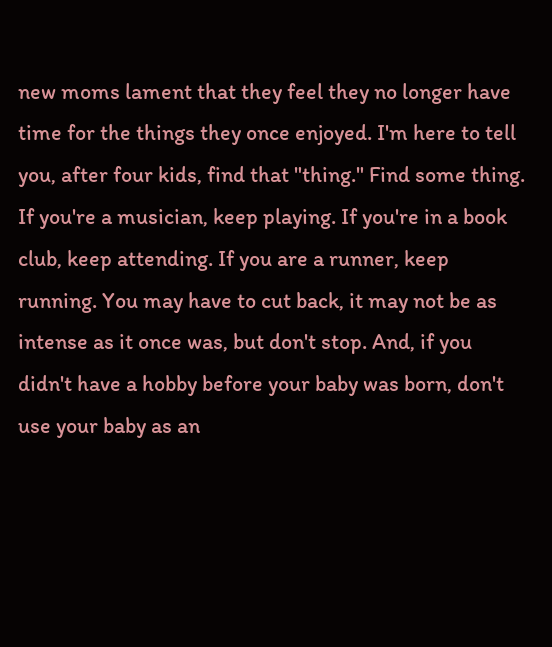new moms lament that they feel they no longer have time for the things they once enjoyed. I'm here to tell you, after four kids, find that "thing." Find some thing. If you're a musician, keep playing. If you're in a book club, keep attending. If you are a runner, keep running. You may have to cut back, it may not be as intense as it once was, but don't stop. And, if you didn't have a hobby before your baby was born, don't use your baby as an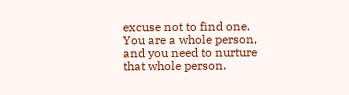excuse not to find one. You are a whole person, and you need to nurture that whole person.